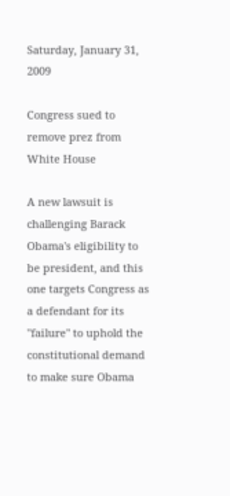Saturday, January 31, 2009

Congress sued to remove prez from White House

A new lawsuit is challenging Barack Obama's eligibility to be president, and this one targets Congress as a defendant for its "failure" to uphold the constitutional demand to make sure Obama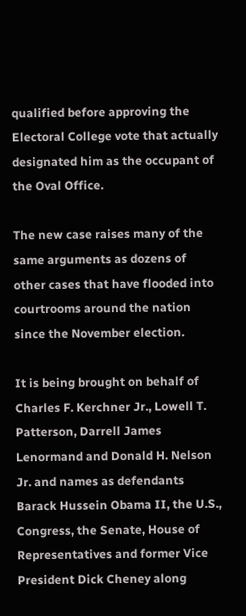qualified before approving the Electoral College vote that actually designated him as the occupant of the Oval Office.

The new case raises many of the same arguments as dozens of other cases that have flooded into courtrooms around the nation since the November election.

It is being brought on behalf of Charles F. Kerchner Jr., Lowell T. Patterson, Darrell James Lenormand and Donald H. Nelson Jr. and names as defendants Barack Hussein Obama II, the U.S., Congress, the Senate, House of Representatives and former Vice President Dick Cheney along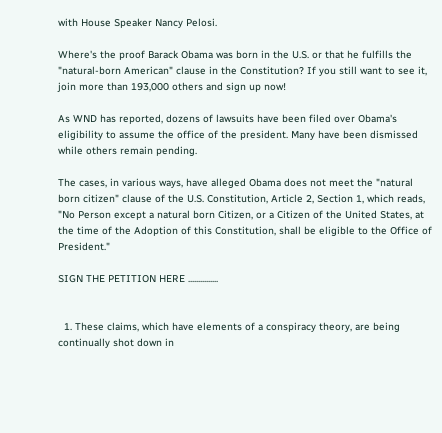with House Speaker Nancy Pelosi.

Where's the proof Barack Obama was born in the U.S. or that he fulfills the "natural-born American" clause in the Constitution? If you still want to see it, join more than 193,000 others and sign up now!

As WND has reported, dozens of lawsuits have been filed over Obama's eligibility to assume the office of the president. Many have been dismissed while others remain pending.

The cases, in various ways, have alleged Obama does not meet the "natural born citizen" clause of the U.S. Constitution, Article 2, Section 1, which reads, "No Person except a natural born Citizen, or a Citizen of the United States, at the time of the Adoption of this Constitution, shall be eligible to the Office of President."

SIGN THE PETITION HERE ...............


  1. These claims, which have elements of a conspiracy theory, are being continually shot down in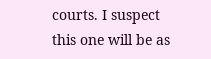courts. I suspect this one will be as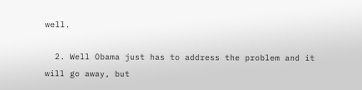well.

  2. Well Obama just has to address the problem and it will go away, but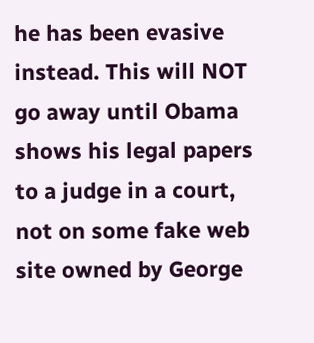he has been evasive instead. This will NOT go away until Obama shows his legal papers to a judge in a court, not on some fake web site owned by George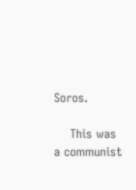Soros.

    This was a communist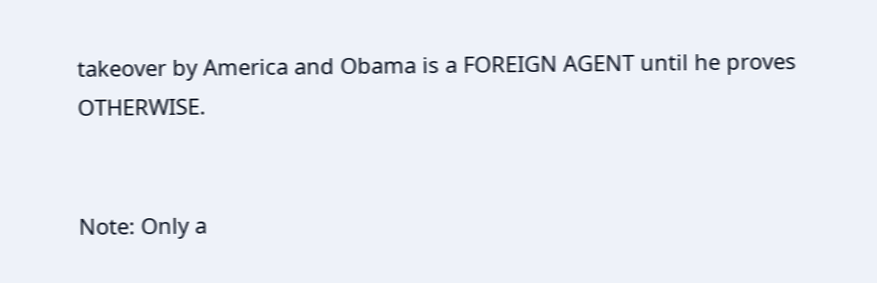takeover by America and Obama is a FOREIGN AGENT until he proves OTHERWISE.


Note: Only a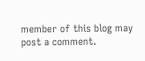member of this blog may post a comment.